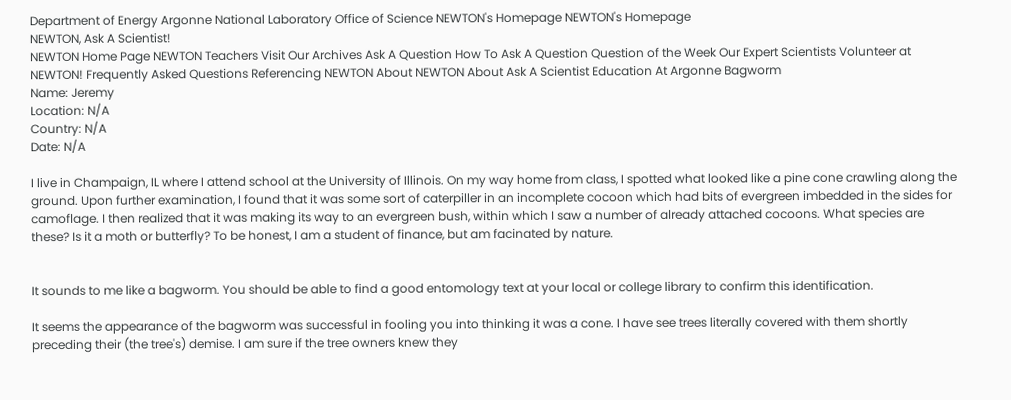Department of Energy Argonne National Laboratory Office of Science NEWTON's Homepage NEWTON's Homepage
NEWTON, Ask A Scientist!
NEWTON Home Page NEWTON Teachers Visit Our Archives Ask A Question How To Ask A Question Question of the Week Our Expert Scientists Volunteer at NEWTON! Frequently Asked Questions Referencing NEWTON About NEWTON About Ask A Scientist Education At Argonne Bagworm
Name: Jeremy
Location: N/A
Country: N/A
Date: N/A

I live in Champaign, IL where I attend school at the University of Illinois. On my way home from class, I spotted what looked like a pine cone crawling along the ground. Upon further examination, I found that it was some sort of caterpiller in an incomplete cocoon which had bits of evergreen imbedded in the sides for camoflage. I then realized that it was making its way to an evergreen bush, within which I saw a number of already attached cocoons. What species are these? Is it a moth or butterfly? To be honest, I am a student of finance, but am facinated by nature.


It sounds to me like a bagworm. You should be able to find a good entomology text at your local or college library to confirm this identification.

It seems the appearance of the bagworm was successful in fooling you into thinking it was a cone. I have see trees literally covered with them shortly preceding their (the tree's) demise. I am sure if the tree owners knew they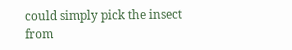could simply pick the insect from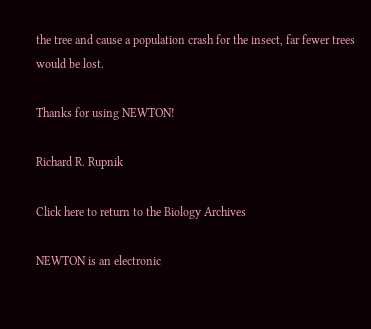the tree and cause a population crash for the insect, far fewer trees would be lost.

Thanks for using NEWTON!

Richard R. Rupnik

Click here to return to the Biology Archives

NEWTON is an electronic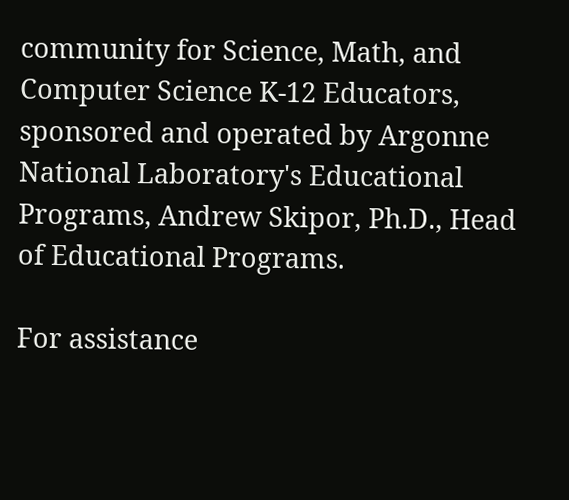community for Science, Math, and Computer Science K-12 Educators, sponsored and operated by Argonne National Laboratory's Educational Programs, Andrew Skipor, Ph.D., Head of Educational Programs.

For assistance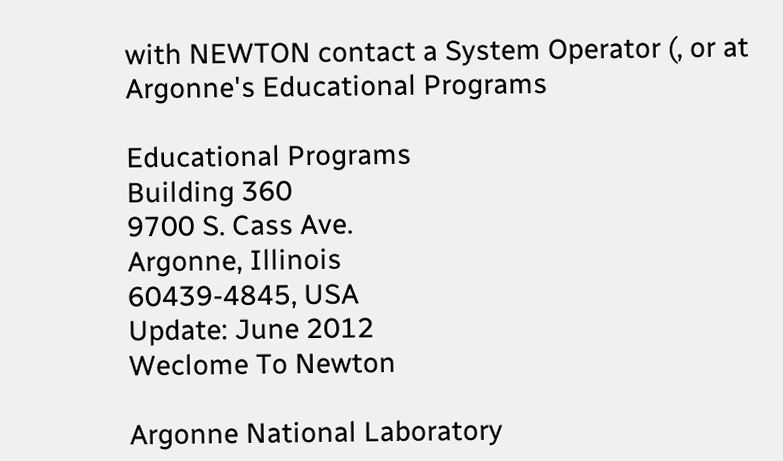with NEWTON contact a System Operator (, or at Argonne's Educational Programs

Educational Programs
Building 360
9700 S. Cass Ave.
Argonne, Illinois
60439-4845, USA
Update: June 2012
Weclome To Newton

Argonne National Laboratory